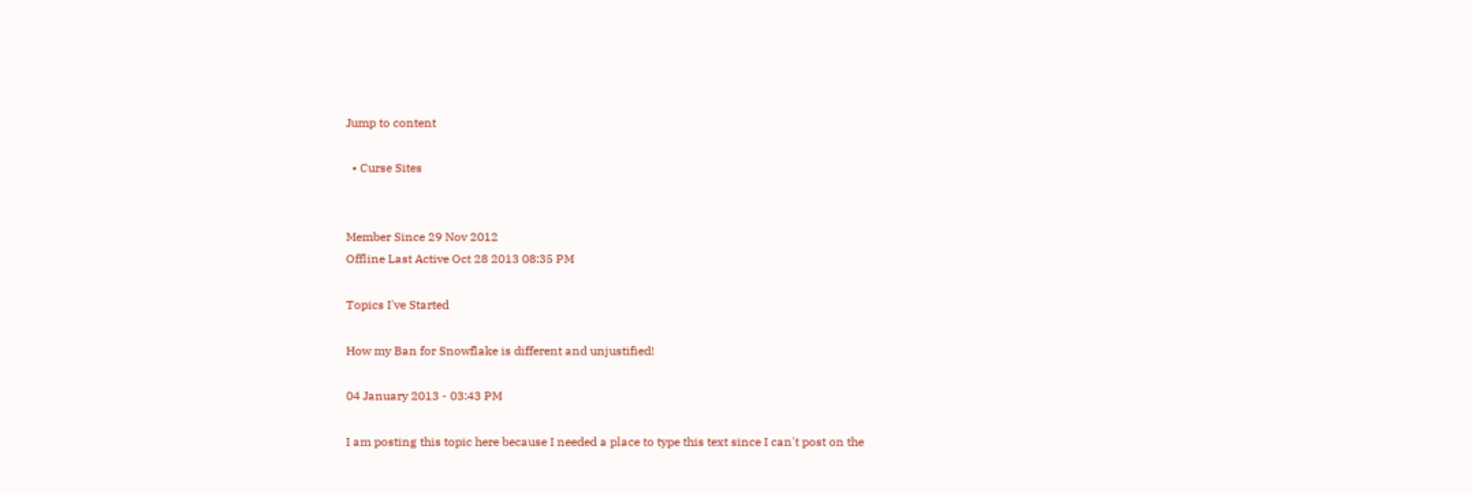Jump to content

  • Curse Sites


Member Since 29 Nov 2012
Offline Last Active Oct 28 2013 08:35 PM

Topics I've Started

How my Ban for Snowflake is different and unjustified!

04 January 2013 - 03:43 PM

I am posting this topic here because I needed a place to type this text since I can't post on the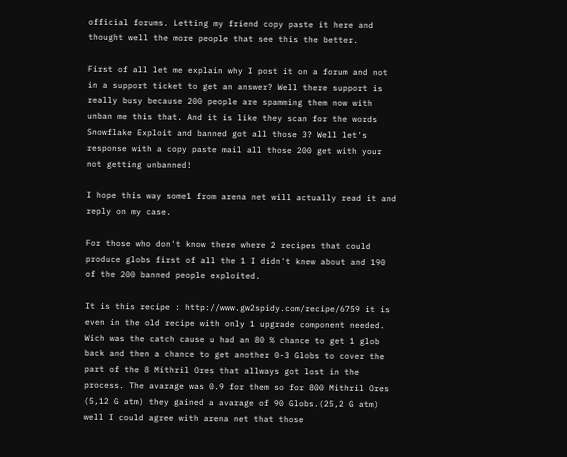official forums. Letting my friend copy paste it here and thought well the more people that see this the better.

First of all let me explain why I post it on a forum and not in a support ticket to get an answer? Well there support is really busy because 200 people are spamming them now with unban me this that. And it is like they scan for the words Snowflake Exploit and banned got all those 3? Well let's response with a copy paste mail all those 200 get with your not getting unbanned!

I hope this way some1 from arena net will actually read it and reply on my case.

For those who don't know there where 2 recipes that could produce globs first of all the 1 I didn't knew about and 190 of the 200 banned people exploited.

It is this recipe : http://www.gw2spidy.com/recipe/6759 it is even in the old recipe with only 1 upgrade component needed. Wich was the catch cause u had an 80 % chance to get 1 glob back and then a chance to get another 0-3 Globs to cover the part of the 8 Mithril Ores that allways got lost in the process. The avarage was 0.9 for them so for 800 Mithril Ores (5,12 G atm) they gained a avarage of 90 Globs.(25,2 G atm) well I could agree with arena net that those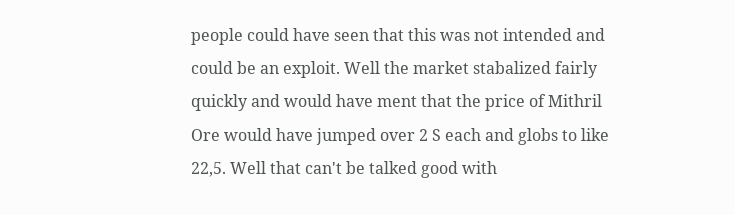people could have seen that this was not intended and could be an exploit. Well the market stabalized fairly quickly and would have ment that the price of Mithril Ore would have jumped over 2 S each and globs to like 22,5. Well that can't be talked good with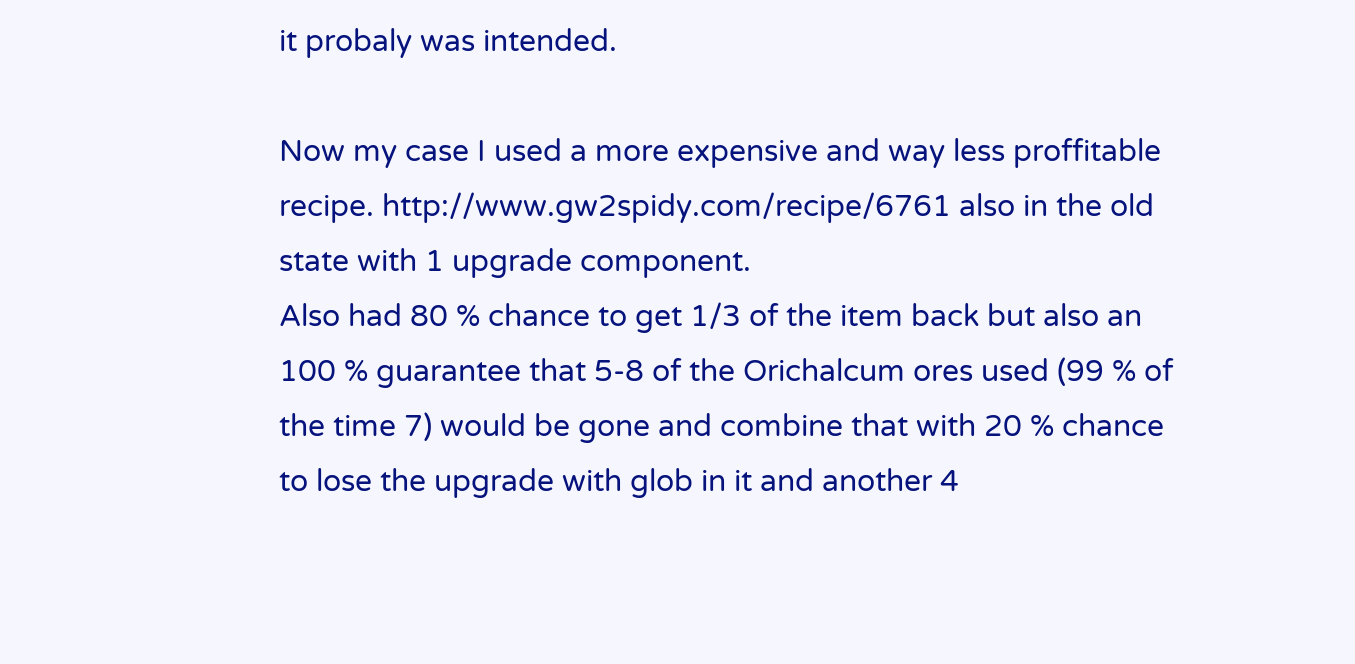it probaly was intended.

Now my case I used a more expensive and way less proffitable recipe. http://www.gw2spidy.com/recipe/6761 also in the old state with 1 upgrade component.
Also had 80 % chance to get 1/3 of the item back but also an 100 % guarantee that 5-8 of the Orichalcum ores used (99 % of the time 7) would be gone and combine that with 20 % chance to lose the upgrade with glob in it and another 4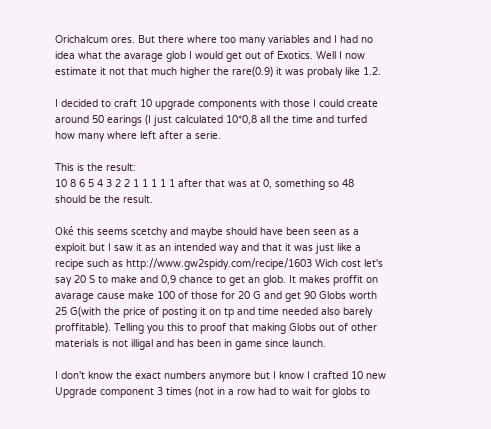Orichalcum ores. But there where too many variables and I had no idea what the avarage glob I would get out of Exotics. Well I now estimate it not that much higher the rare(0.9) it was probaly like 1.2.

I decided to craft 10 upgrade components with those I could create around 50 earings (I just calculated 10*0,8 all the time and turfed how many where left after a serie.

This is the result:
10 8 6 5 4 3 2 2 1 1 1 1 1 after that was at 0, something so 48 should be the result.

Oké this seems scetchy and maybe should have been seen as a exploit but I saw it as an intended way and that it was just like a recipe such as http://www.gw2spidy.com/recipe/1603 Wich cost let's say 20 S to make and 0,9 chance to get an glob. It makes proffit on avarage cause make 100 of those for 20 G and get 90 Globs worth 25 G(with the price of posting it on tp and time needed also barely proffitable). Telling you this to proof that making Globs out of other materials is not illigal and has been in game since launch.

I don't know the exact numbers anymore but I know I crafted 10 new Upgrade component 3 times (not in a row had to wait for globs to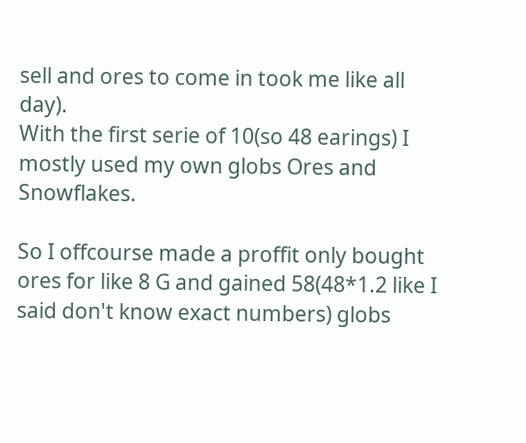sell and ores to come in took me like all day).
With the first serie of 10(so 48 earings) I mostly used my own globs Ores and Snowflakes.

So I offcourse made a proffit only bought ores for like 8 G and gained 58(48*1.2 like I said don't know exact numbers) globs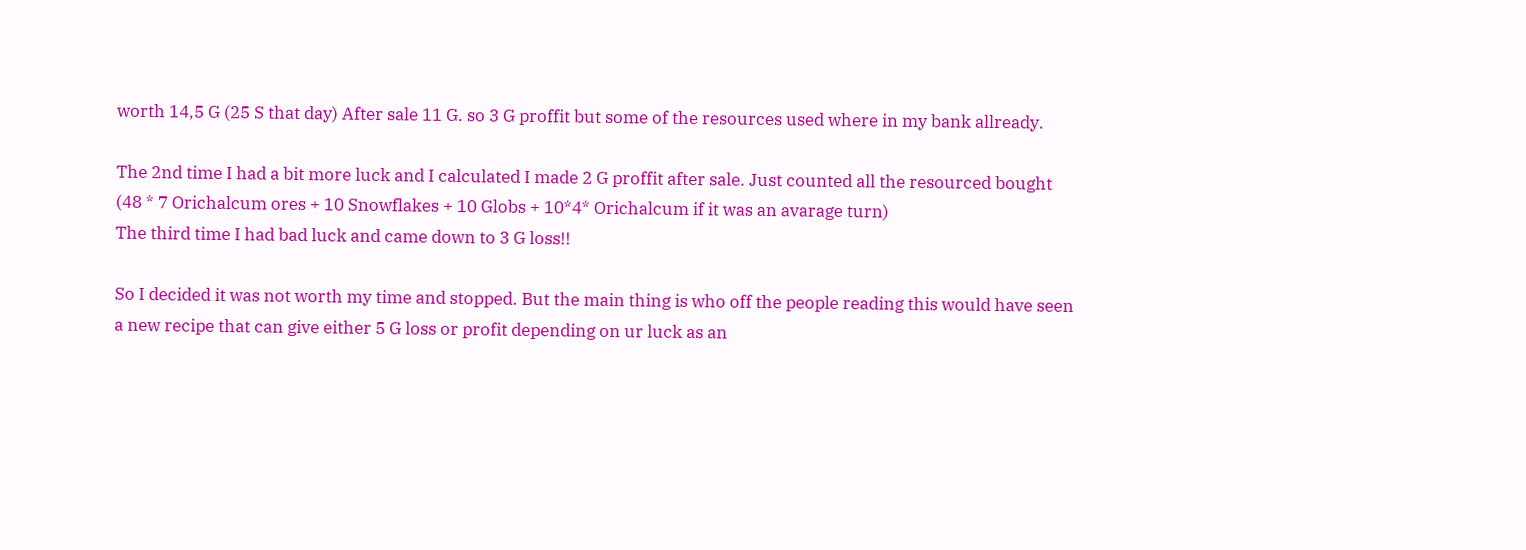worth 14,5 G (25 S that day) After sale 11 G. so 3 G proffit but some of the resources used where in my bank allready.

The 2nd time I had a bit more luck and I calculated I made 2 G proffit after sale. Just counted all the resourced bought (48 * 7 Orichalcum ores + 10 Snowflakes + 10 Globs + 10*4* Orichalcum if it was an avarage turn)
The third time I had bad luck and came down to 3 G loss!!

So I decided it was not worth my time and stopped. But the main thing is who off the people reading this would have seen a new recipe that can give either 5 G loss or profit depending on ur luck as an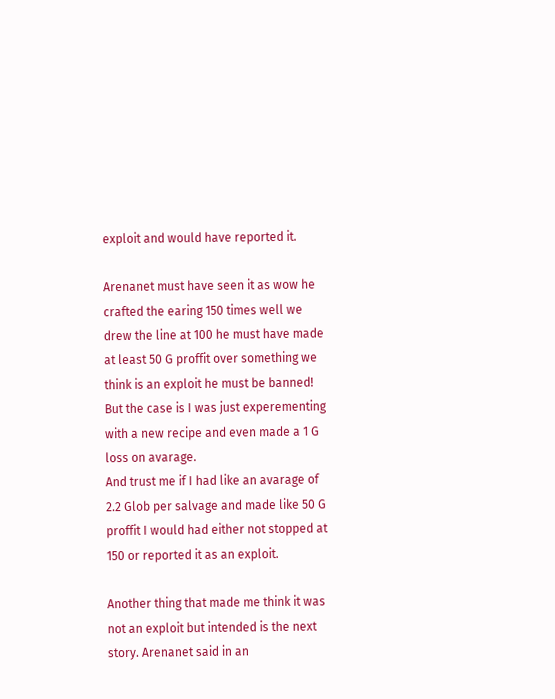exploit and would have reported it.

Arenanet must have seen it as wow he crafted the earing 150 times well we drew the line at 100 he must have made at least 50 G proffit over something we think is an exploit he must be banned! But the case is I was just experementing with a new recipe and even made a 1 G loss on avarage.
And trust me if I had like an avarage of 2.2 Glob per salvage and made like 50 G proffit I would had either not stopped at 150 or reported it as an exploit.

Another thing that made me think it was not an exploit but intended is the next story. Arenanet said in an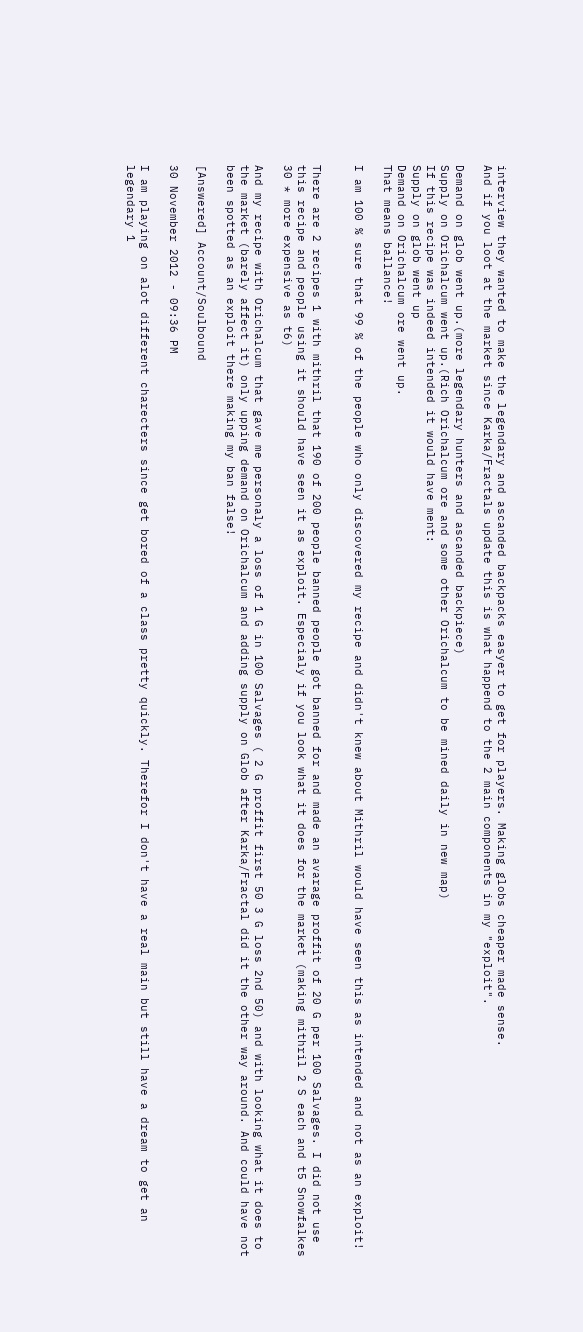interview they wanted to make the legendary and ascanded backpacks easyer to get for players. Making globs cheaper made sense.
And if you loot at the market since Karka/Fractals update this is what happend to the 2 main components in my "exploit".

Demand on glob went up.(more legendary hunters and ascanded backpiece)
Supply on Orichalcum went up.(Rich Orichalcum ore and some other Orichalcum to be mined daily in new map)
If this recipe was indeed intended it would have ment:
Supply on glob went up
Demand on Orichalcum ore went up.
That means ballance!

I am 100 % sure that 99 % of the people who only discovered my recipe and didn't knew about Mithril would have seen this as intended and not as an exploit!


There are 2 recipes 1 with mithril that 190 of 200 people banned people got banned for and made an avarage proffit of 20 G per 100 Salvages. I did not use this recipe and people using it should have seen it as exploit. Especialy if you look what it does for the market (making mithril 2 S each and t5 Snowfalkes 30 * more expensive as t6)

And my recipe with Orichalcum that gave me personaly a loss of 1 G in 100 Salvages ( 2 G proffit first 50 3 G loss 2nd 50) and with looking what it does to the market (barely affect it) only upping demand on Orichalcum and adding supply on Glob after Karka/Fractal did it the other way around. And could have not been spotted as an exploit there making my ban false!

[Answered] Account/Soulbound

30 November 2012 - 09:36 PM

I am playing on alot different charecters since get bored of a class pretty quickly. Therefor I don't have a real main but still have a dream to get an legendary 1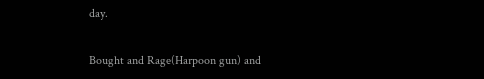day.

Bought and Rage(Harpoon gun) and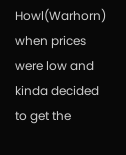Howl(Warhorn) when prices were low and kinda decided to get the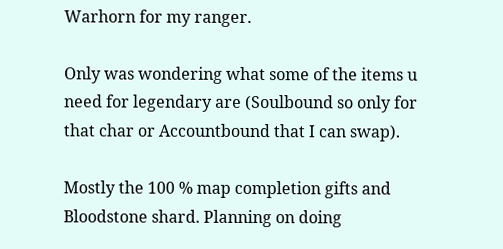Warhorn for my ranger.

Only was wondering what some of the items u need for legendary are (Soulbound so only for that char or Accountbound that I can swap).

Mostly the 100 % map completion gifts and Bloodstone shard. Planning on doing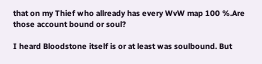that on my Thief who allready has every WvW map 100 %.Are those account bound or soul?

I heard Bloodstone itself is or at least was soulbound. But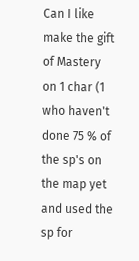Can I like make the gift of Mastery on 1 char (1 who haven't done 75 % of the sp's on the map yet and used the sp for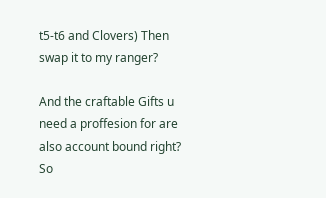t5-t6 and Clovers) Then swap it to my ranger?

And the craftable Gifts u need a proffesion for are also account bound right? So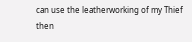can use the leatherworking of my Thief then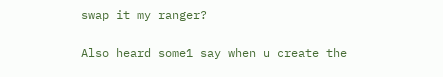swap it my ranger?

Also heard some1 say when u create the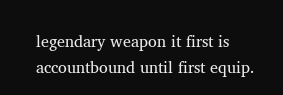legendary weapon it first is accountbound until first equip.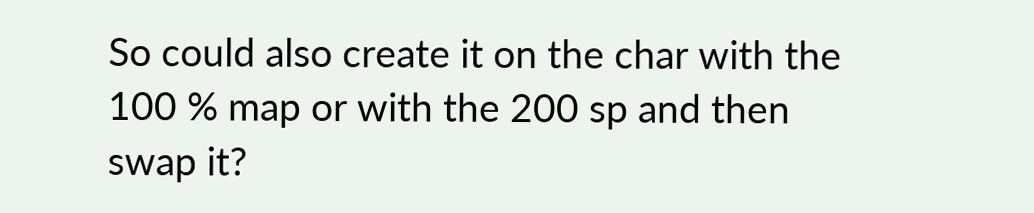So could also create it on the char with the 100 % map or with the 200 sp and then swap it?